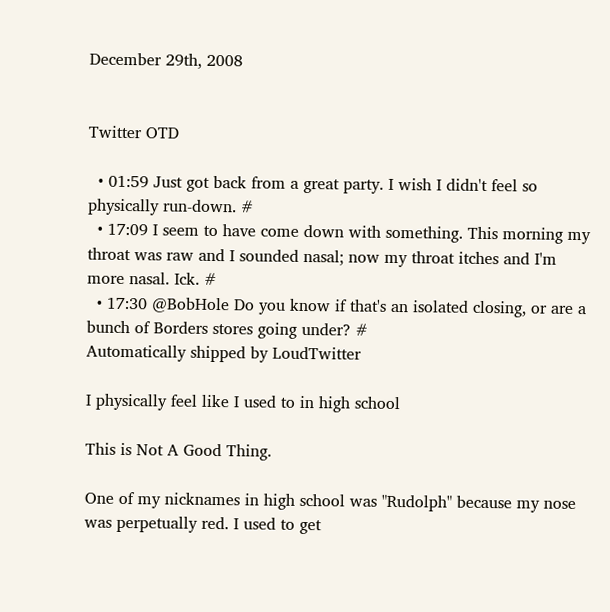December 29th, 2008


Twitter OTD

  • 01:59 Just got back from a great party. I wish I didn't feel so physically run-down. #
  • 17:09 I seem to have come down with something. This morning my throat was raw and I sounded nasal; now my throat itches and I'm more nasal. Ick. #
  • 17:30 @BobHole Do you know if that's an isolated closing, or are a bunch of Borders stores going under? #
Automatically shipped by LoudTwitter

I physically feel like I used to in high school

This is Not A Good Thing.

One of my nicknames in high school was "Rudolph" because my nose was perpetually red. I used to get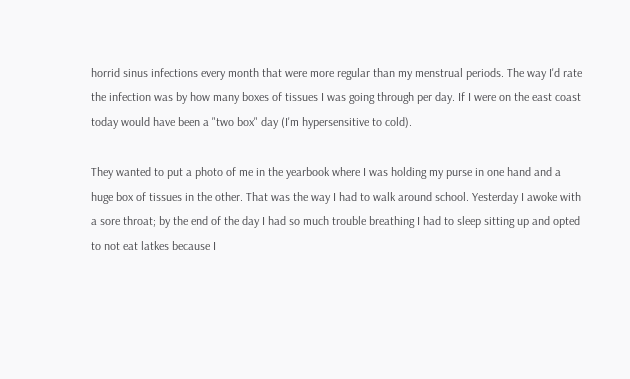horrid sinus infections every month that were more regular than my menstrual periods. The way I'd rate the infection was by how many boxes of tissues I was going through per day. If I were on the east coast today would have been a "two box" day (I'm hypersensitive to cold).

They wanted to put a photo of me in the yearbook where I was holding my purse in one hand and a huge box of tissues in the other. That was the way I had to walk around school. Yesterday I awoke with a sore throat; by the end of the day I had so much trouble breathing I had to sleep sitting up and opted to not eat latkes because I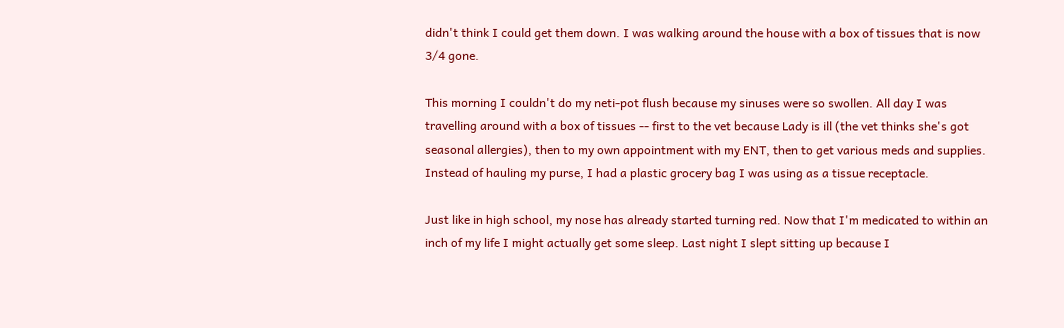didn't think I could get them down. I was walking around the house with a box of tissues that is now 3/4 gone.

This morning I couldn't do my neti-pot flush because my sinuses were so swollen. All day I was travelling around with a box of tissues -- first to the vet because Lady is ill (the vet thinks she's got seasonal allergies), then to my own appointment with my ENT, then to get various meds and supplies. Instead of hauling my purse, I had a plastic grocery bag I was using as a tissue receptacle.

Just like in high school, my nose has already started turning red. Now that I'm medicated to within an inch of my life I might actually get some sleep. Last night I slept sitting up because I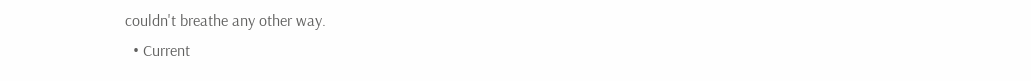couldn't breathe any other way.
  • Current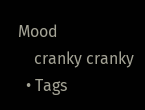Mood
    cranky cranky
  • Tags